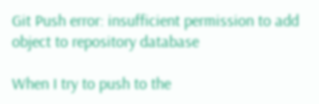Git Push error: insufficient permission to add object to repository database

When I try to push to the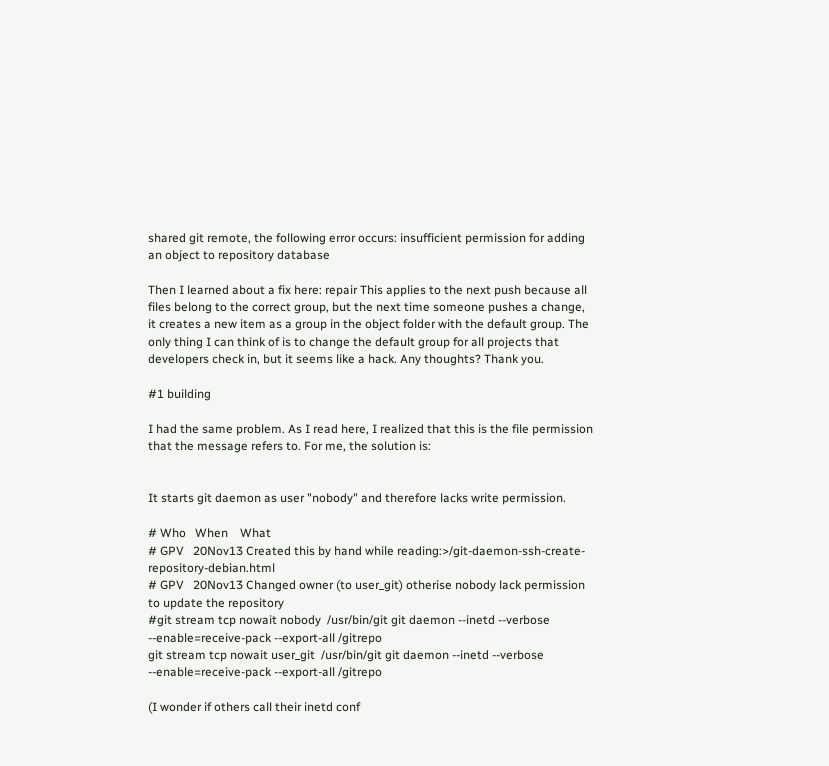shared git remote, the following error occurs: insufficient permission for adding an object to repository database

Then I learned about a fix here: repair This applies to the next push because all files belong to the correct group, but the next time someone pushes a change, it creates a new item as a group in the object folder with the default group. The only thing I can think of is to change the default group for all projects that developers check in, but it seems like a hack. Any thoughts? Thank you.

#1 building

I had the same problem. As I read here, I realized that this is the file permission that the message refers to. For me, the solution is:


It starts git daemon as user "nobody" and therefore lacks write permission.

# Who   When    What
# GPV   20Nov13 Created this by hand while reading:>/git-daemon-ssh-create-repository-debian.html
# GPV   20Nov13 Changed owner (to user_git) otherise nobody lack permission to update the repository
#git stream tcp nowait nobody  /usr/bin/git git daemon --inetd --verbose --enable=receive-pack --export-all /gitrepo
git stream tcp nowait user_git  /usr/bin/git git daemon --inetd --verbose --enable=receive-pack --export-all /gitrepo

(I wonder if others call their inetd conf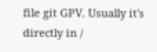file git GPV. Usually it's directly in /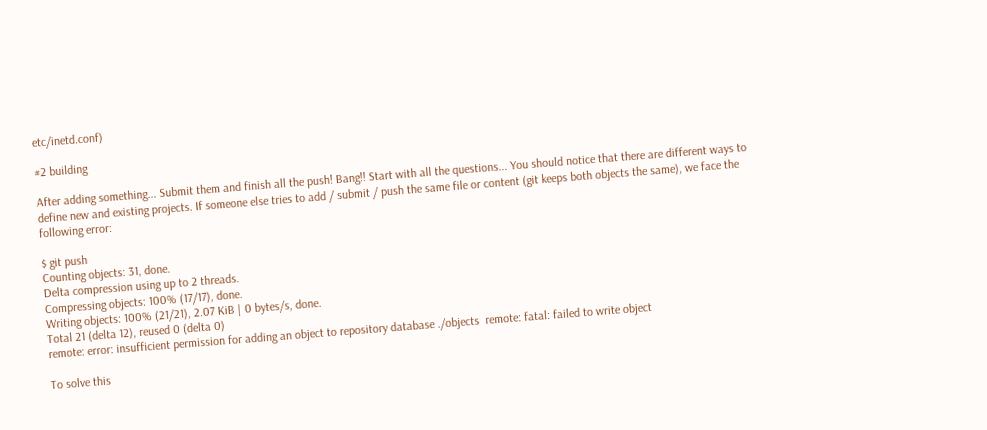etc/inetd.conf)

#2 building

After adding something... Submit them and finish all the push! Bang!! Start with all the questions... You should notice that there are different ways to define new and existing projects. If someone else tries to add / submit / push the same file or content (git keeps both objects the same), we face the following error:

$ git push
Counting objects: 31, done.
Delta compression using up to 2 threads.
Compressing objects: 100% (17/17), done.
Writing objects: 100% (21/21), 2.07 KiB | 0 bytes/s, done.
Total 21 (delta 12), reused 0 (delta 0)
remote: error: insufficient permission for adding an object to repository database ./objects  remote: fatal: failed to write object

To solve this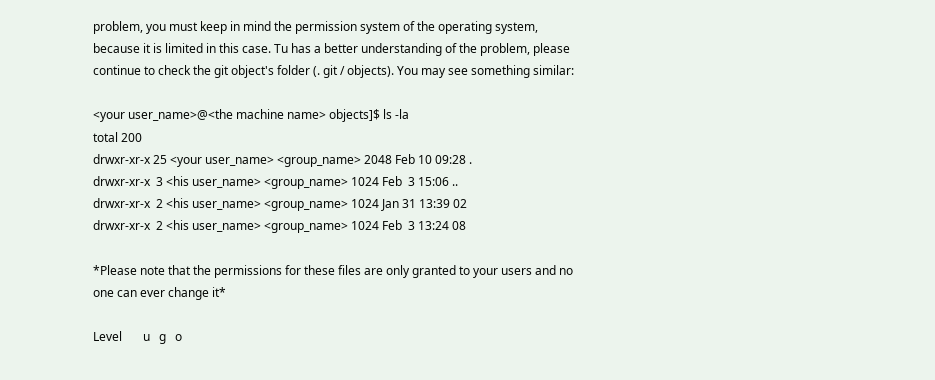problem, you must keep in mind the permission system of the operating system, because it is limited in this case. Tu has a better understanding of the problem, please continue to check the git object's folder (. git / objects). You may see something similar:

<your user_name>@<the machine name> objects]$ ls -la
total 200
drwxr-xr-x 25 <your user_name> <group_name> 2048 Feb 10 09:28 .
drwxr-xr-x  3 <his user_name> <group_name> 1024 Feb  3 15:06 ..
drwxr-xr-x  2 <his user_name> <group_name> 1024 Jan 31 13:39 02
drwxr-xr-x  2 <his user_name> <group_name> 1024 Feb  3 13:24 08

*Please note that the permissions for these files are only granted to your users and no one can ever change it*

Level       u   g   o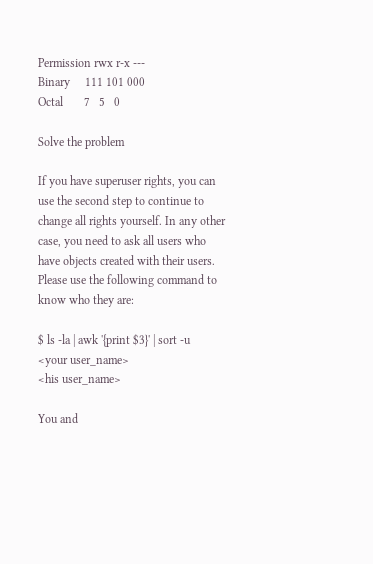Permission rwx r-x ---
Binary     111 101 000
Octal       7   5   0

Solve the problem

If you have superuser rights, you can use the second step to continue to change all rights yourself. In any other case, you need to ask all users who have objects created with their users. Please use the following command to know who they are:

$ ls -la | awk '{print $3}' | sort -u
<your user_name>
<his user_name>

You and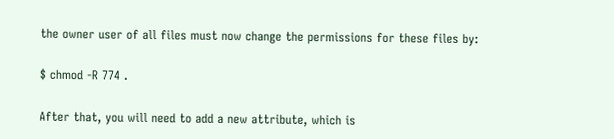the owner user of all files must now change the permissions for these files by:

$ chmod -R 774 .

After that, you will need to add a new attribute, which is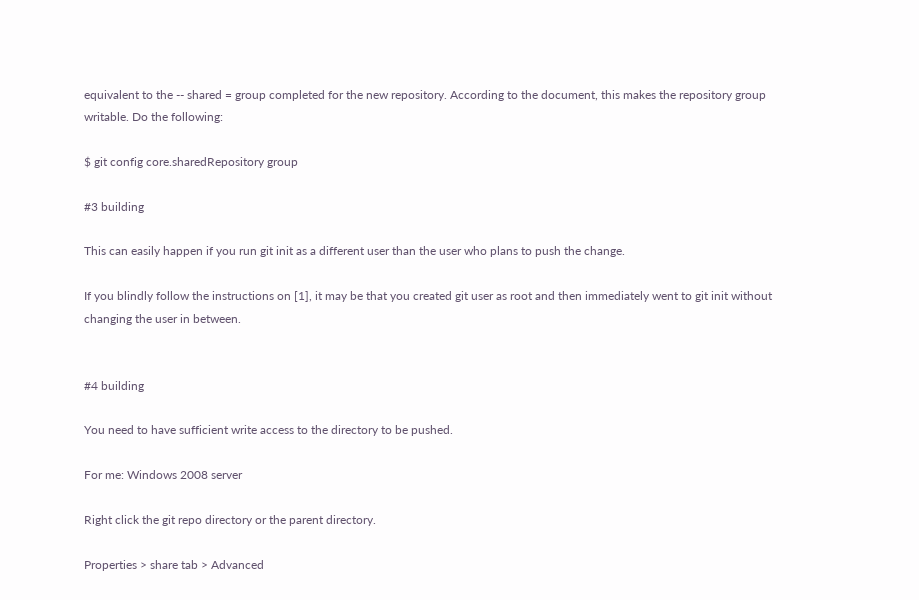equivalent to the -- shared = group completed for the new repository. According to the document, this makes the repository group writable. Do the following:

$ git config core.sharedRepository group

#3 building

This can easily happen if you run git init as a different user than the user who plans to push the change.

If you blindly follow the instructions on [1], it may be that you created git user as root and then immediately went to git init without changing the user in between.


#4 building

You need to have sufficient write access to the directory to be pushed.

For me: Windows 2008 server

Right click the git repo directory or the parent directory.

Properties > share tab > Advanced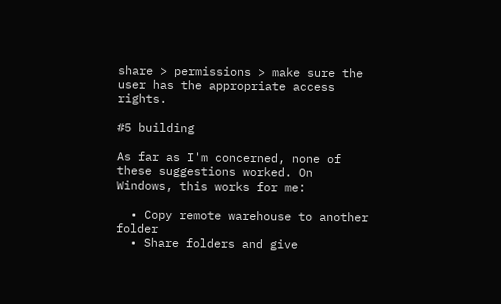share > permissions > make sure the user has the appropriate access rights.

#5 building

As far as I'm concerned, none of these suggestions worked. On Windows, this works for me:

  • Copy remote warehouse to another folder
  • Share folders and give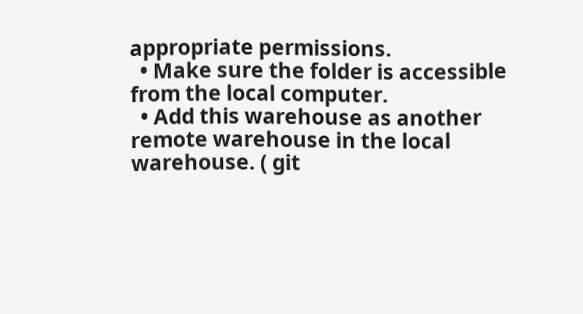appropriate permissions.
  • Make sure the folder is accessible from the local computer.
  • Add this warehouse as another remote warehouse in the local warehouse. ( git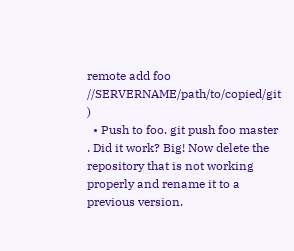remote add foo //SERVERNAME/path/to/copied/git )
  • Push to foo. git push foo master . Did it work? Big! Now delete the repository that is not working properly and rename it to a previous version.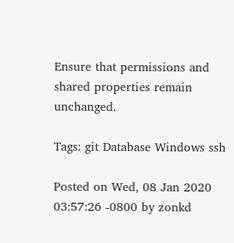Ensure that permissions and shared properties remain unchanged.

Tags: git Database Windows ssh

Posted on Wed, 08 Jan 2020 03:57:26 -0800 by zonkd